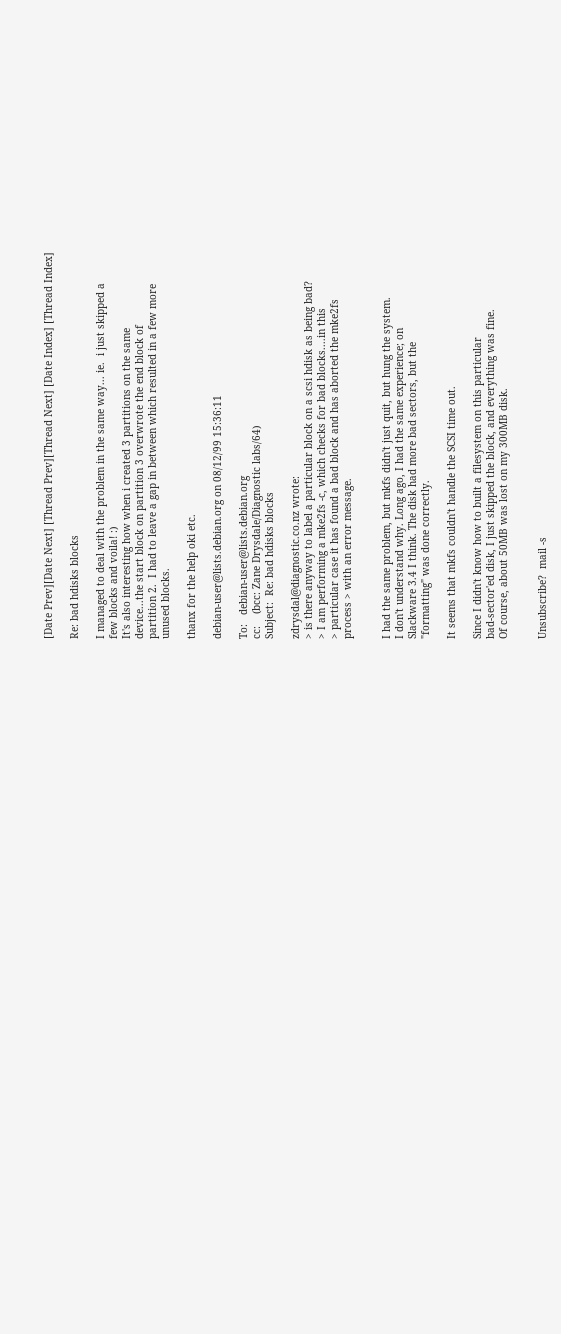[Date Prev][Date Next] [Thread Prev][Thread Next] [Date Index] [Thread Index]

Re: bad hdisks blocks

I managed to deal with the problem in the same way... ie.  i just skipped a
few blocks and voila! :)
It's also interesting how when i created 3 partitions on the same
device...the start block on partition 3 overwrote the end block of
partition 2.  I had to leave a gap in between which resulted in a few more
unused blocks.

thanx for the help oki etc.

debian-user@lists.debian.org on 08/12/99 15:36:11

To:   debian-user@lists.debian.org
cc:    (bcc: Zane Drysdale/Diagnostic labs/64)
Subject:  Re: bad hdisks blocks

zdrysdal@diagnostic.co.nz wrote:
> is there anyway to label a particular block on a scsi hdisk as being bad?
> I am performing a mke2fs -c, which checks for bad blocks....in this
> particular case it has found a bad block and has aborted the mke2fs
process > with an error message.


I had the same problem, but mkfs didn't just quit, but hung the system.
I don't understand why. Long ago, I had the same experience; on
Slackware 3.4 I think. The disk had more bad sectors, but the
"formatting" was done correctly.

It seems that mkfs couldn't handle the SCSI time out.

Since I didn't know how to built a filesystem on this particular
bad-sector'ed disk, I just skipped the block, and everything was fine.
Of course, about 50MB was lost on my 300MB disk.


Unsubscribe?  mail -s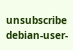unsubscribe debian-user-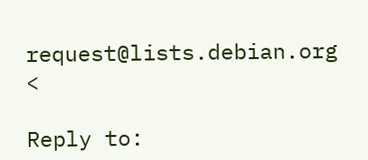request@lists.debian.org <

Reply to: